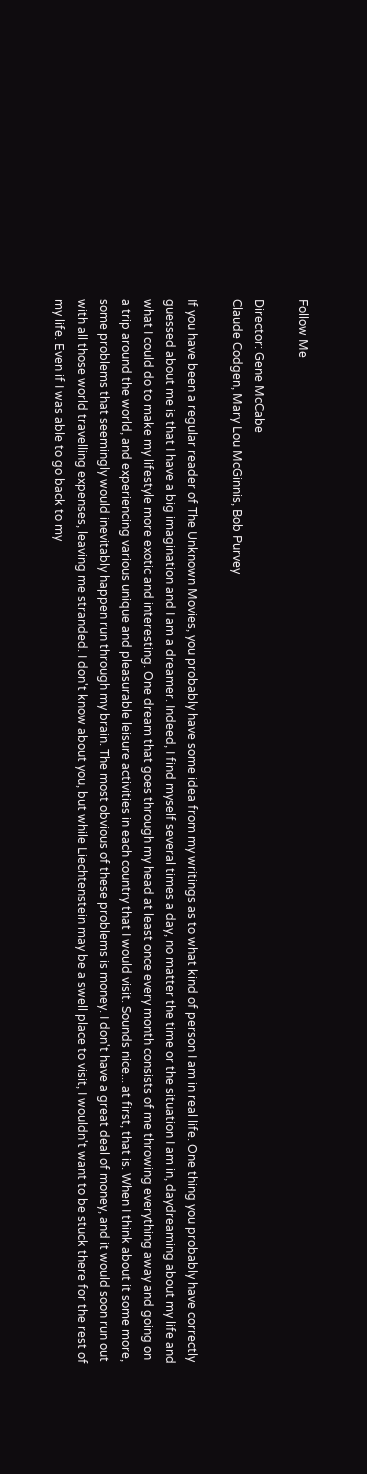Follow Me

Director: Gene McCabe
Claude Codgen, Mary Lou McGinnis, Bob Purvey

If you have been a regular reader of The Unknown Movies, you probably have some idea from my writings as to what kind of person I am in real life. One thing you probably have correctly guessed about me is that I have a big imagination and I am a dreamer. Indeed, I find myself several times a day, no matter the time or the situation I am in, daydreaming about my life and what I could do to make my lifestyle more exotic and interesting. One dream that goes through my head at least once every month consists of me throwing everything away and going on a trip around the world, and experiencing various unique and pleasurable leisure activities in each country that I would visit. Sounds nice... at first, that is. When I think about it some more, some problems that seemingly would inevitably happen run through my brain. The most obvious of these problems is money. I don't have a great deal of money, and it would soon run out with all those world travelling expenses, leaving me stranded. I don't know about you, but while Liechtenstein may be a swell place to visit, I wouldn't want to be stuck there for the rest of my life. Even if I was able to go back to my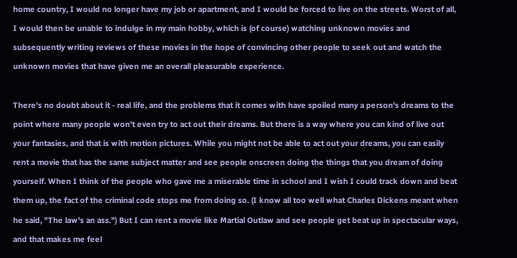home country, I would no longer have my job or apartment, and I would be forced to live on the streets. Worst of all, I would then be unable to indulge in my main hobby, which is (of course) watching unknown movies and subsequently writing reviews of these movies in the hope of convincing other people to seek out and watch the unknown movies that have given me an overall pleasurable experience.

There's no doubt about it - real life, and the problems that it comes with have spoiled many a person's dreams to the point where many people won't even try to act out their dreams. But there is a way where you can kind of live out your fantasies, and that is with motion pictures. While you might not be able to act out your dreams, you can easily rent a movie that has the same subject matter and see people onscreen doing the things that you dream of doing yourself. When I think of the people who gave me a miserable time in school and I wish I could track down and beat them up, the fact of the criminal code stops me from doing so. (I know all too well what Charles Dickens meant when he said, "The law's an ass.") But I can rent a movie like Martial Outlaw and see people get beat up in spectacular ways, and that makes me feel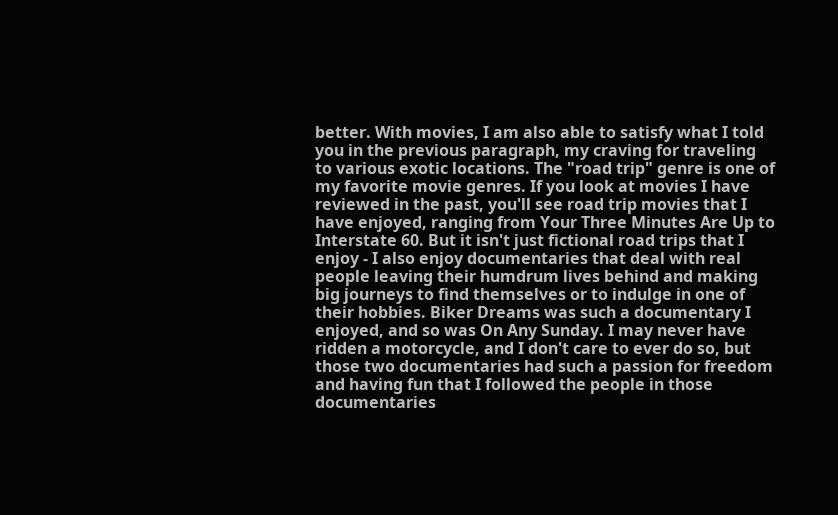better. With movies, I am also able to satisfy what I told you in the previous paragraph, my craving for traveling to various exotic locations. The "road trip" genre is one of my favorite movie genres. If you look at movies I have reviewed in the past, you'll see road trip movies that I have enjoyed, ranging from Your Three Minutes Are Up to Interstate 60. But it isn't just fictional road trips that I enjoy - I also enjoy documentaries that deal with real people leaving their humdrum lives behind and making big journeys to find themselves or to indulge in one of their hobbies. Biker Dreams was such a documentary I enjoyed, and so was On Any Sunday. I may never have ridden a motorcycle, and I don't care to ever do so, but those two documentaries had such a passion for freedom and having fun that I followed the people in those documentaries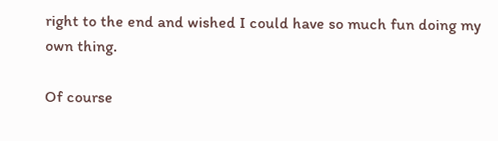right to the end and wished I could have so much fun doing my own thing.

Of course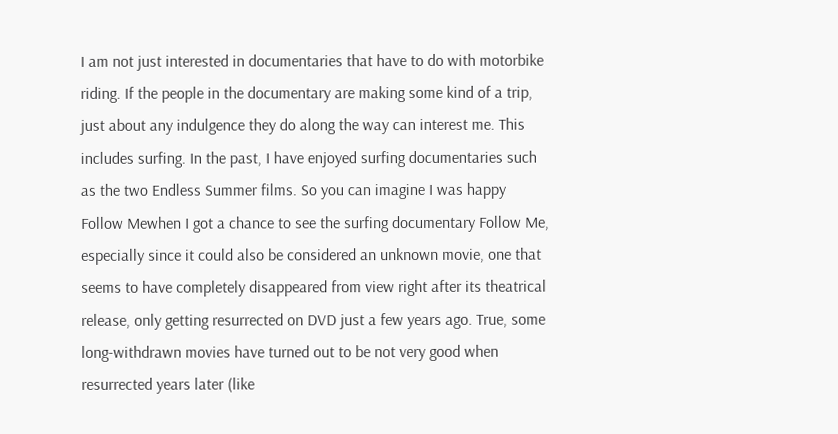I am not just interested in documentaries that have to do with motorbike riding. If the people in the documentary are making some kind of a trip, just about any indulgence they do along the way can interest me. This includes surfing. In the past, I have enjoyed surfing documentaries such as the two Endless Summer films. So you can imagine I was happy Follow Mewhen I got a chance to see the surfing documentary Follow Me, especially since it could also be considered an unknown movie, one that seems to have completely disappeared from view right after its theatrical release, only getting resurrected on DVD just a few years ago. True, some long-withdrawn movies have turned out to be not very good when resurrected years later (like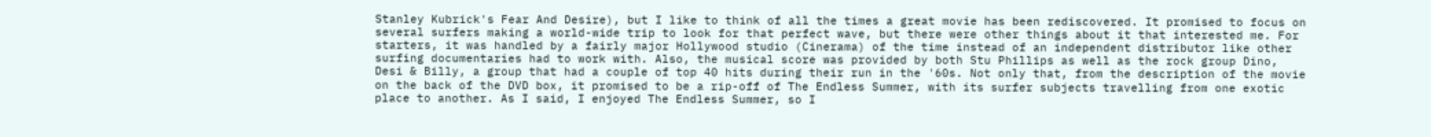Stanley Kubrick's Fear And Desire), but I like to think of all the times a great movie has been rediscovered. It promised to focus on several surfers making a world-wide trip to look for that perfect wave, but there were other things about it that interested me. For starters, it was handled by a fairly major Hollywood studio (Cinerama) of the time instead of an independent distributor like other surfing documentaries had to work with. Also, the musical score was provided by both Stu Phillips as well as the rock group Dino, Desi & Billy, a group that had a couple of top 40 hits during their run in the '60s. Not only that, from the description of the movie on the back of the DVD box, it promised to be a rip-off of The Endless Summer, with its surfer subjects travelling from one exotic place to another. As I said, I enjoyed The Endless Summer, so I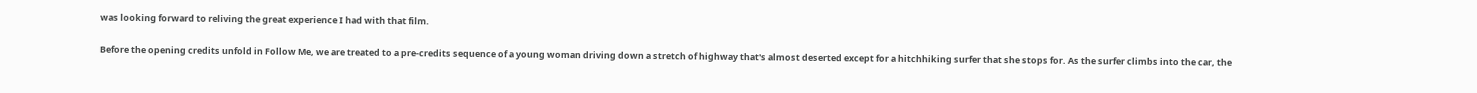was looking forward to reliving the great experience I had with that film.

Before the opening credits unfold in Follow Me, we are treated to a pre-credits sequence of a young woman driving down a stretch of highway that's almost deserted except for a hitchhiking surfer that she stops for. As the surfer climbs into the car, the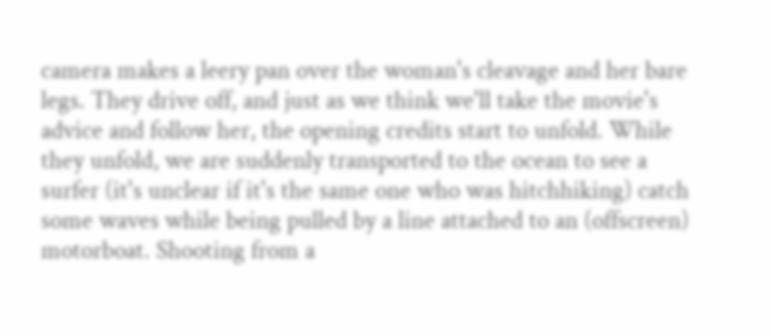camera makes a leery pan over the woman's cleavage and her bare legs. They drive off, and just as we think we'll take the movie's advice and follow her, the opening credits start to unfold. While they unfold, we are suddenly transported to the ocean to see a surfer (it's unclear if it's the same one who was hitchhiking) catch some waves while being pulled by a line attached to an (offscreen) motorboat. Shooting from a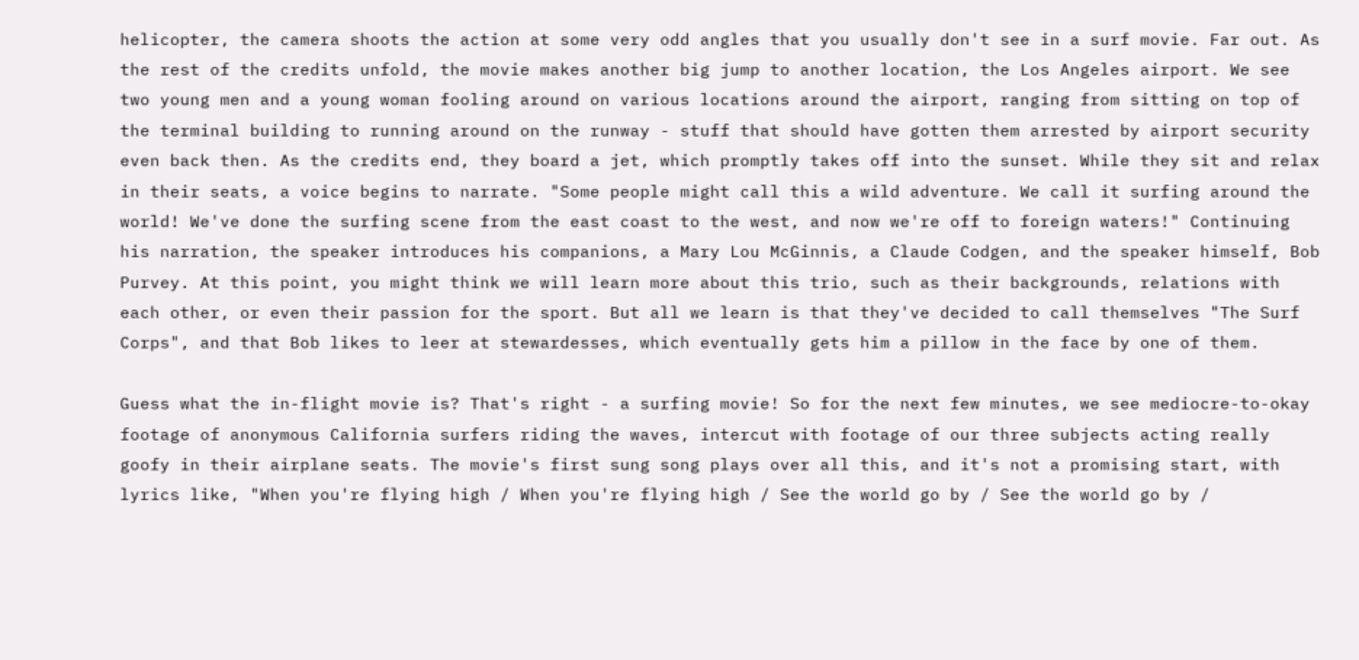helicopter, the camera shoots the action at some very odd angles that you usually don't see in a surf movie. Far out. As the rest of the credits unfold, the movie makes another big jump to another location, the Los Angeles airport. We see two young men and a young woman fooling around on various locations around the airport, ranging from sitting on top of the terminal building to running around on the runway - stuff that should have gotten them arrested by airport security even back then. As the credits end, they board a jet, which promptly takes off into the sunset. While they sit and relax in their seats, a voice begins to narrate. "Some people might call this a wild adventure. We call it surfing around the world! We've done the surfing scene from the east coast to the west, and now we're off to foreign waters!" Continuing his narration, the speaker introduces his companions, a Mary Lou McGinnis, a Claude Codgen, and the speaker himself, Bob Purvey. At this point, you might think we will learn more about this trio, such as their backgrounds, relations with each other, or even their passion for the sport. But all we learn is that they've decided to call themselves "The Surf Corps", and that Bob likes to leer at stewardesses, which eventually gets him a pillow in the face by one of them.

Guess what the in-flight movie is? That's right - a surfing movie! So for the next few minutes, we see mediocre-to-okay footage of anonymous California surfers riding the waves, intercut with footage of our three subjects acting really goofy in their airplane seats. The movie's first sung song plays over all this, and it's not a promising start, with lyrics like, "When you're flying high / When you're flying high / See the world go by / See the world go by /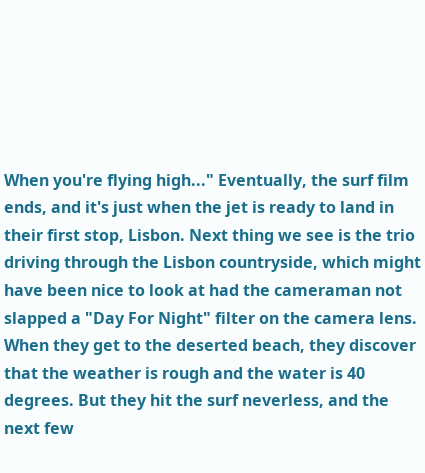When you're flying high..." Eventually, the surf film ends, and it's just when the jet is ready to land in their first stop, Lisbon. Next thing we see is the trio driving through the Lisbon countryside, which might have been nice to look at had the cameraman not slapped a "Day For Night" filter on the camera lens. When they get to the deserted beach, they discover that the weather is rough and the water is 40 degrees. But they hit the surf neverless, and the next few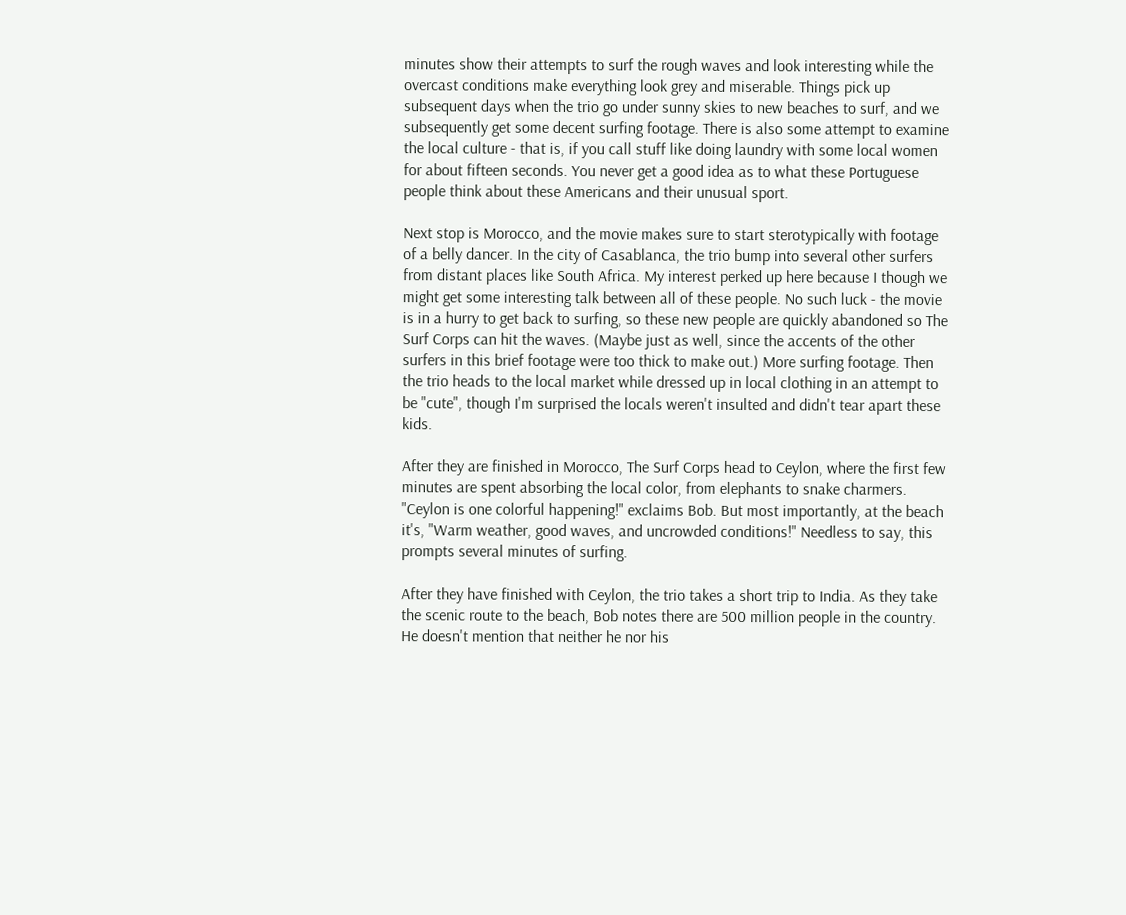minutes show their attempts to surf the rough waves and look interesting while the overcast conditions make everything look grey and miserable. Things pick up subsequent days when the trio go under sunny skies to new beaches to surf, and we subsequently get some decent surfing footage. There is also some attempt to examine the local culture - that is, if you call stuff like doing laundry with some local women for about fifteen seconds. You never get a good idea as to what these Portuguese people think about these Americans and their unusual sport.

Next stop is Morocco, and the movie makes sure to start sterotypically with footage of a belly dancer. In the city of Casablanca, the trio bump into several other surfers from distant places like South Africa. My interest perked up here because I though we might get some interesting talk between all of these people. No such luck - the movie is in a hurry to get back to surfing, so these new people are quickly abandoned so The Surf Corps can hit the waves. (Maybe just as well, since the accents of the other surfers in this brief footage were too thick to make out.) More surfing footage. Then the trio heads to the local market while dressed up in local clothing in an attempt to be "cute", though I'm surprised the locals weren't insulted and didn't tear apart these kids.

After they are finished in Morocco, The Surf Corps head to Ceylon, where the first few minutes are spent absorbing the local color, from elephants to snake charmers. "Ceylon is one colorful happening!" exclaims Bob. But most importantly, at the beach it's, "Warm weather, good waves, and uncrowded conditions!" Needless to say, this prompts several minutes of surfing.

After they have finished with Ceylon, the trio takes a short trip to India. As they take the scenic route to the beach, Bob notes there are 500 million people in the country. He doesn't mention that neither he nor his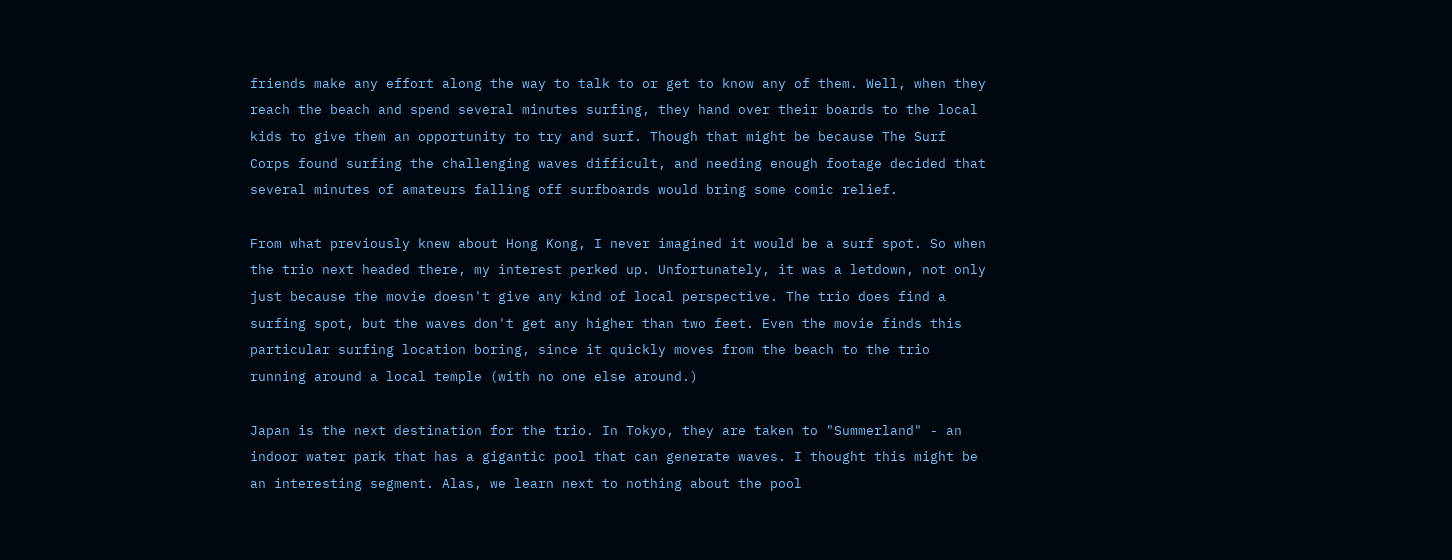friends make any effort along the way to talk to or get to know any of them. Well, when they reach the beach and spend several minutes surfing, they hand over their boards to the local kids to give them an opportunity to try and surf. Though that might be because The Surf Corps found surfing the challenging waves difficult, and needing enough footage decided that several minutes of amateurs falling off surfboards would bring some comic relief.

From what previously knew about Hong Kong, I never imagined it would be a surf spot. So when the trio next headed there, my interest perked up. Unfortunately, it was a letdown, not only just because the movie doesn't give any kind of local perspective. The trio does find a surfing spot, but the waves don't get any higher than two feet. Even the movie finds this particular surfing location boring, since it quickly moves from the beach to the trio running around a local temple (with no one else around.)

Japan is the next destination for the trio. In Tokyo, they are taken to "Summerland" - an indoor water park that has a gigantic pool that can generate waves. I thought this might be an interesting segment. Alas, we learn next to nothing about the pool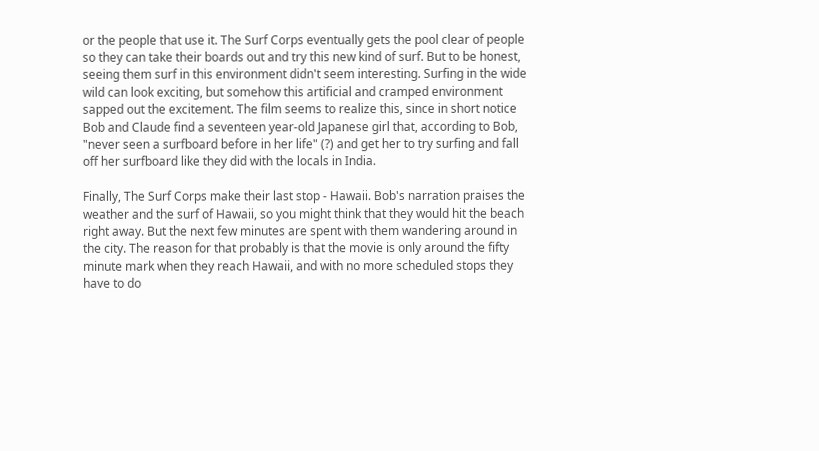or the people that use it. The Surf Corps eventually gets the pool clear of people so they can take their boards out and try this new kind of surf. But to be honest, seeing them surf in this environment didn't seem interesting. Surfing in the wide wild can look exciting, but somehow this artificial and cramped environment sapped out the excitement. The film seems to realize this, since in short notice Bob and Claude find a seventeen year-old Japanese girl that, according to Bob, "never seen a surfboard before in her life" (?) and get her to try surfing and fall off her surfboard like they did with the locals in India.

Finally, The Surf Corps make their last stop - Hawaii. Bob's narration praises the weather and the surf of Hawaii, so you might think that they would hit the beach right away. But the next few minutes are spent with them wandering around in the city. The reason for that probably is that the movie is only around the fifty minute mark when they reach Hawaii, and with no more scheduled stops they have to do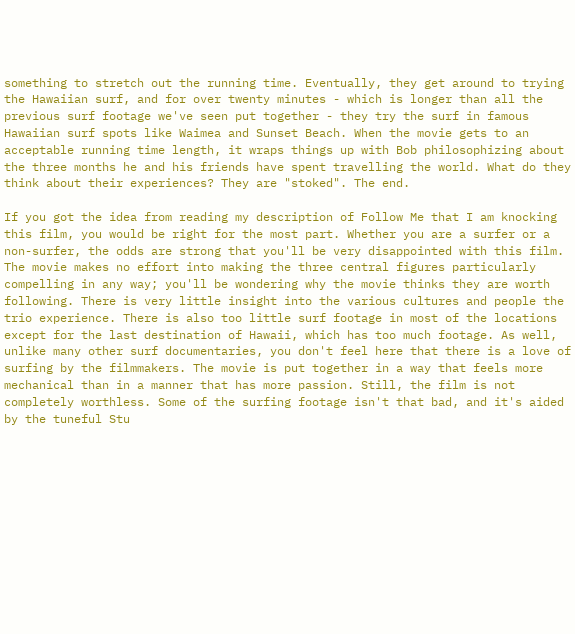something to stretch out the running time. Eventually, they get around to trying the Hawaiian surf, and for over twenty minutes - which is longer than all the previous surf footage we've seen put together - they try the surf in famous Hawaiian surf spots like Waimea and Sunset Beach. When the movie gets to an acceptable running time length, it wraps things up with Bob philosophizing about the three months he and his friends have spent travelling the world. What do they think about their experiences? They are "stoked". The end.

If you got the idea from reading my description of Follow Me that I am knocking this film, you would be right for the most part. Whether you are a surfer or a non-surfer, the odds are strong that you'll be very disappointed with this film. The movie makes no effort into making the three central figures particularly compelling in any way; you'll be wondering why the movie thinks they are worth following. There is very little insight into the various cultures and people the trio experience. There is also too little surf footage in most of the locations except for the last destination of Hawaii, which has too much footage. As well, unlike many other surf documentaries, you don't feel here that there is a love of surfing by the filmmakers. The movie is put together in a way that feels more mechanical than in a manner that has more passion. Still, the film is not completely worthless. Some of the surfing footage isn't that bad, and it's aided by the tuneful Stu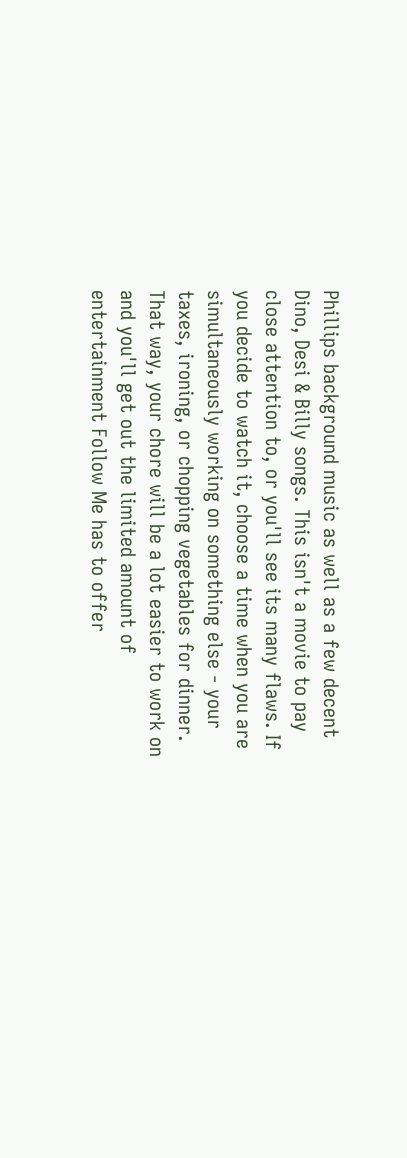Phillips background music as well as a few decent Dino, Desi & Billy songs. This isn't a movie to pay close attention to, or you'll see its many flaws. If you decide to watch it, choose a time when you are simultaneously working on something else - your taxes, ironing, or chopping vegetables for dinner. That way, your chore will be a lot easier to work on and you'll get out the limited amount of entertainment Follow Me has to offer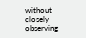without closely observing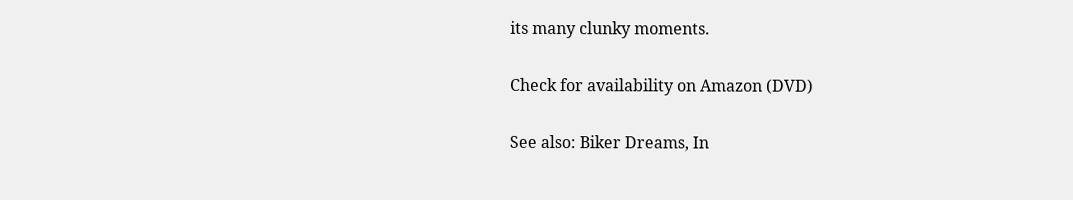its many clunky moments.

Check for availability on Amazon (DVD)

See also: Biker Dreams, In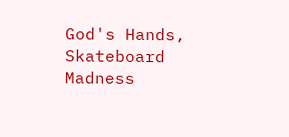God's Hands, Skateboard Madness